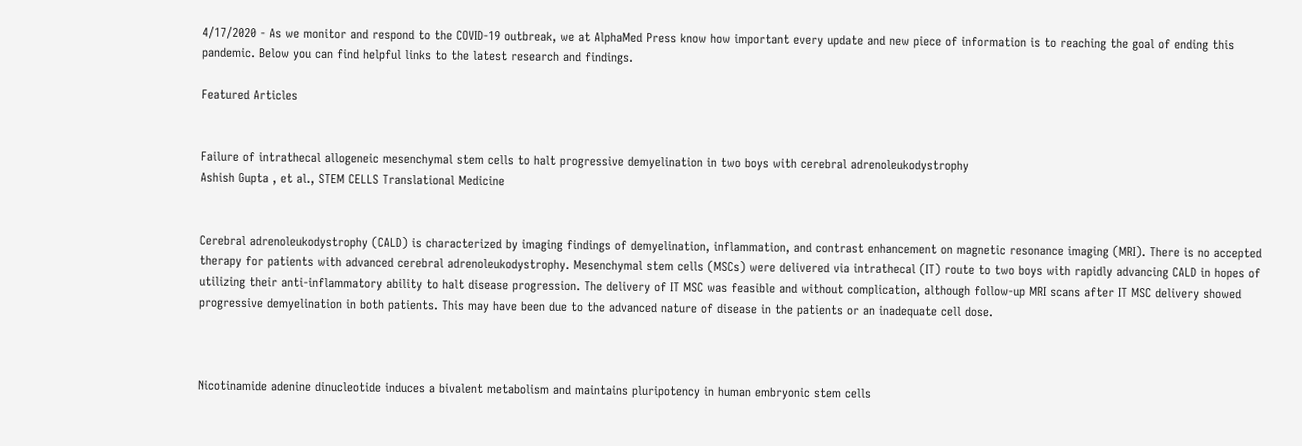4/17/2020 - As we monitor and respond to the COVID-19 outbreak, we at AlphaMed Press know how important every update and new piece of information is to reaching the goal of ending this pandemic. Below you can find helpful links to the latest research and findings.

Featured Articles


Failure of intrathecal allogeneic mesenchymal stem cells to halt progressive demyelination in two boys with cerebral adrenoleukodystrophy
Ashish Gupta , et al., STEM CELLS Translational Medicine


Cerebral adrenoleukodystrophy (CALD) is characterized by imaging findings of demyelination, inflammation, and contrast enhancement on magnetic resonance imaging (MRI). There is no accepted therapy for patients with advanced cerebral adrenoleukodystrophy. Mesenchymal stem cells (MSCs) were delivered via intrathecal (IT) route to two boys with rapidly advancing CALD in hopes of utilizing their anti‐inflammatory ability to halt disease progression. The delivery of IT MSC was feasible and without complication, although follow‐up MRI scans after IT MSC delivery showed progressive demyelination in both patients. This may have been due to the advanced nature of disease in the patients or an inadequate cell dose.



Nicotinamide adenine dinucleotide induces a bivalent metabolism and maintains pluripotency in human embryonic stem cells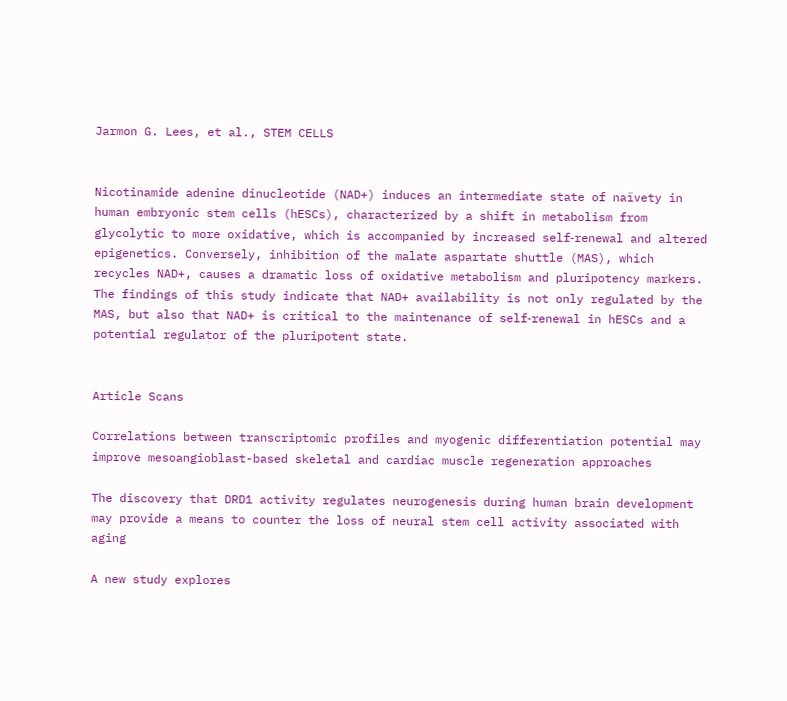Jarmon G. Lees, et al., STEM CELLS


Nicotinamide adenine dinucleotide (NAD+) induces an intermediate state of naïvety in human embryonic stem cells (hESCs), characterized by a shift in metabolism from glycolytic to more oxidative, which is accompanied by increased self‐renewal and altered epigenetics. Conversely, inhibition of the malate aspartate shuttle (MAS), which recycles NAD+, causes a dramatic loss of oxidative metabolism and pluripotency markers. The findings of this study indicate that NAD+ availability is not only regulated by the MAS, but also that NAD+ is critical to the maintenance of self‐renewal in hESCs and a potential regulator of the pluripotent state.


Article Scans

Correlations between transcriptomic profiles and myogenic differentiation potential may improve mesoangioblast-based skeletal and cardiac muscle regeneration approaches

The discovery that DRD1 activity regulates neurogenesis during human brain development may provide a means to counter the loss of neural stem cell activity associated with aging

A new study explores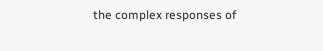the complex responses of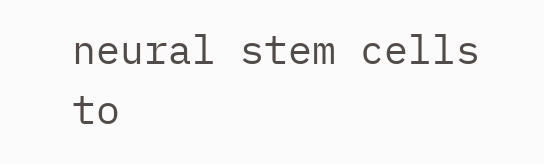neural stem cells to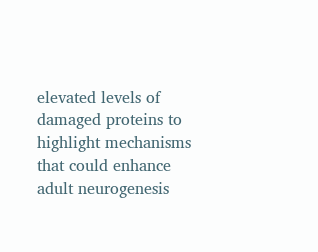elevated levels of damaged proteins to highlight mechanisms that could enhance adult neurogenesis